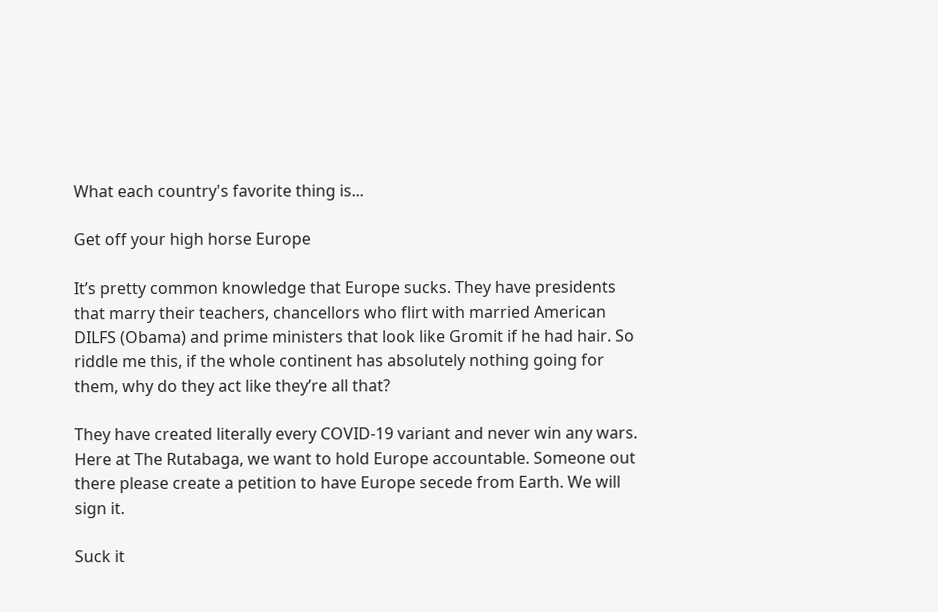What each country's favorite thing is...

Get off your high horse Europe

It’s pretty common knowledge that Europe sucks. They have presidents that marry their teachers, chancellors who flirt with married American DILFS (Obama) and prime ministers that look like Gromit if he had hair. So riddle me this, if the whole continent has absolutely nothing going for them, why do they act like they’re all that?

They have created literally every COVID-19 variant and never win any wars. Here at The Rutabaga, we want to hold Europe accountable. Someone out there please create a petition to have Europe secede from Earth. We will sign it.

Suck it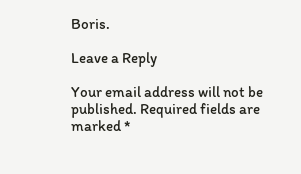Boris.

Leave a Reply

Your email address will not be published. Required fields are marked *